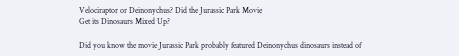Velociraptor or Deinonychus? Did the Jurassic Park Movie
Get its Dinosaurs Mixed Up?

Did you know the movie Jurassic Park probably featured Deinonychus dinosaurs instead of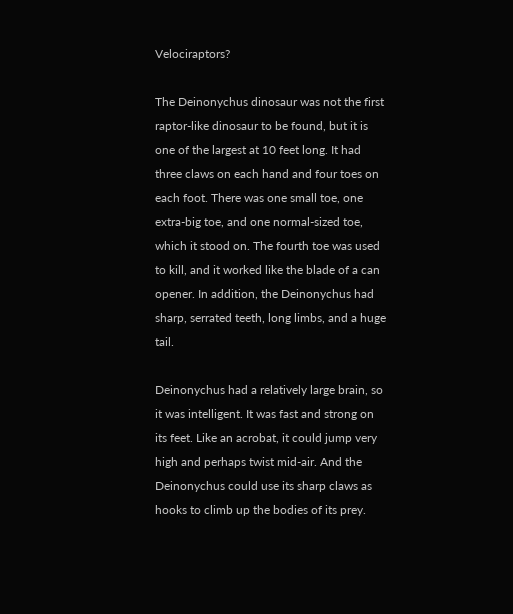Velociraptors?

The Deinonychus dinosaur was not the first raptor-like dinosaur to be found, but it is one of the largest at 10 feet long. It had three claws on each hand and four toes on each foot. There was one small toe, one extra-big toe, and one normal-sized toe, which it stood on. The fourth toe was used to kill, and it worked like the blade of a can opener. In addition, the Deinonychus had sharp, serrated teeth, long limbs, and a huge tail.

Deinonychus had a relatively large brain, so it was intelligent. It was fast and strong on its feet. Like an acrobat, it could jump very high and perhaps twist mid-air. And the Deinonychus could use its sharp claws as hooks to climb up the bodies of its prey.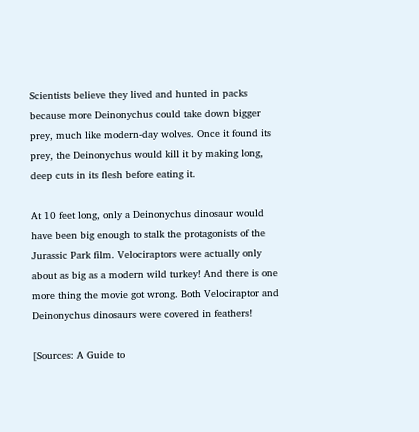Scientists believe they lived and hunted in packs because more Deinonychus could take down bigger prey, much like modern-day wolves. Once it found its prey, the Deinonychus would kill it by making long, deep cuts in its flesh before eating it.

At 10 feet long, only a Deinonychus dinosaur would have been big enough to stalk the protagonists of the Jurassic Park film. Velociraptors were actually only about as big as a modern wild turkey! And there is one more thing the movie got wrong. Both Velociraptor and Deinonychus dinosaurs were covered in feathers!

[Sources: A Guide to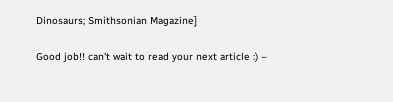Dinosaurs; Smithsonian Magazine]

Good job!! can't wait to read your next article :) –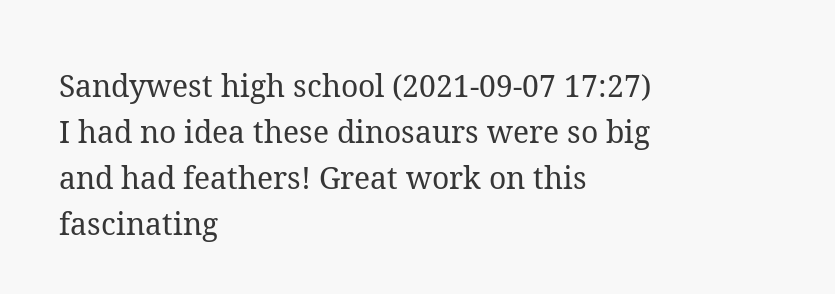Sandywest high school (2021-09-07 17:27)
I had no idea these dinosaurs were so big and had feathers! Great work on this fascinating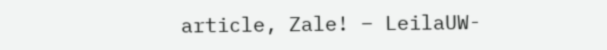article, Zale! – LeilaUW-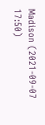Madison (2021-09-07 17:50)